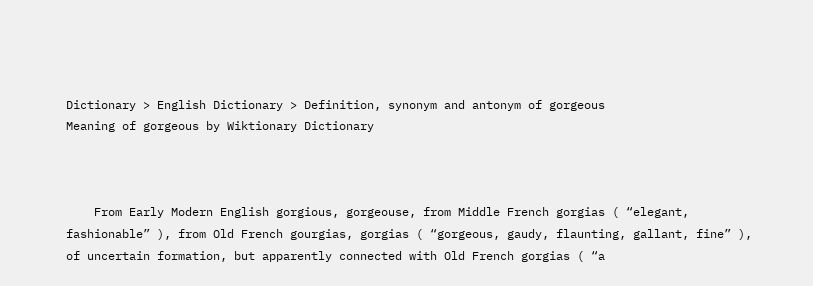Dictionary > English Dictionary > Definition, synonym and antonym of gorgeous
Meaning of gorgeous by Wiktionary Dictionary



    From Early Modern English gorgious, gorgeouse, from Middle French gorgias ( “elegant, fashionable” ), from Old French gourgias, gorgias ( “gorgeous, gaudy, flaunting, gallant, fine” ), of uncertain formation, but apparently connected with Old French gorgias ( “a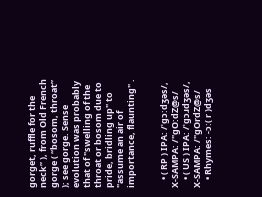gorget, ruffle for the neck” ), from Old French gorge ( “bosom, throat” ); see gorge. Sense evolution was probably that of "swelling of the throat or bosom due to pride, bridling up" to "assume an air of importance, flaunting" .


    • ( RP ) IPA: /ˈɡɔːdʒəs/, X-SAMPA: /"gO:dZ@s/
    • ( US ) IPA: /ˈɡɔɹdʒəs/, X-SAMPA: /"gOrdZ@s/
    • Rhymes: -ɔː( r )dʒəs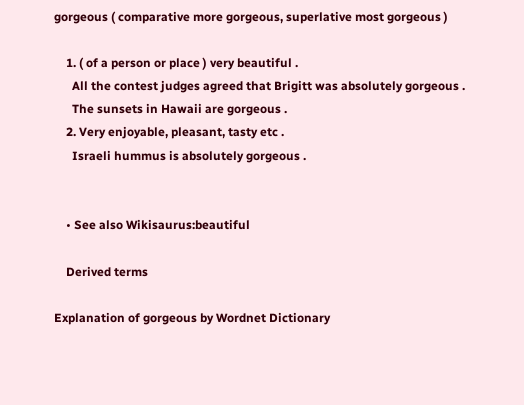gorgeous ( comparative more gorgeous, superlative most gorgeous )

    1. ( of a person or place ) very beautiful .
      All the contest judges agreed that Brigitt was absolutely gorgeous .
      The sunsets in Hawaii are gorgeous .
    2. Very enjoyable, pleasant, tasty etc .
      Israeli hummus is absolutely gorgeous .


    • See also Wikisaurus:beautiful

    Derived terms

Explanation of gorgeous by Wordnet Dictionary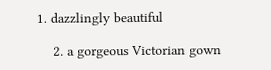1. dazzlingly beautiful

    2. a gorgeous Victorian gown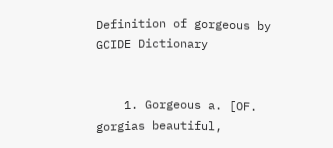Definition of gorgeous by GCIDE Dictionary


    1. Gorgeous a. [OF. gorgias beautiful,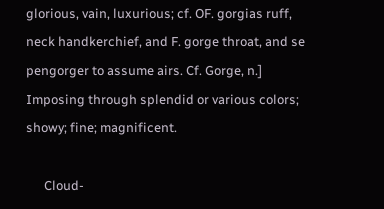glorious, vain, luxurious; cf. OF. gorgias ruff, neck handkerchief, and F. gorge throat, and se pengorger to assume airs. Cf. Gorge, n.] Imposing through splendid or various colors; showy; fine; magnificent.

      Cloud-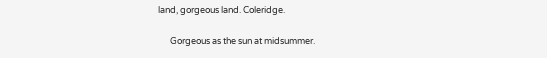land, gorgeous land. Coleridge.

      Gorgeous as the sun at midsummer.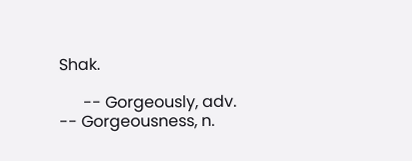Shak.

      -- Gorgeously, adv. -- Gorgeousness, n.